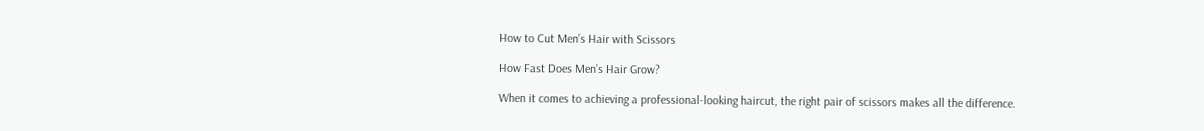How to Cut Men’s Hair with Scissors

How Fast Does Men’s Hair Grow?

When it comes to achieving a professional-looking haircut, the right pair of scissors makes all the difference.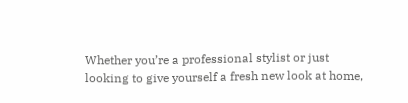Whether you’re a professional stylist or just looking to give yourself a fresh new look at home,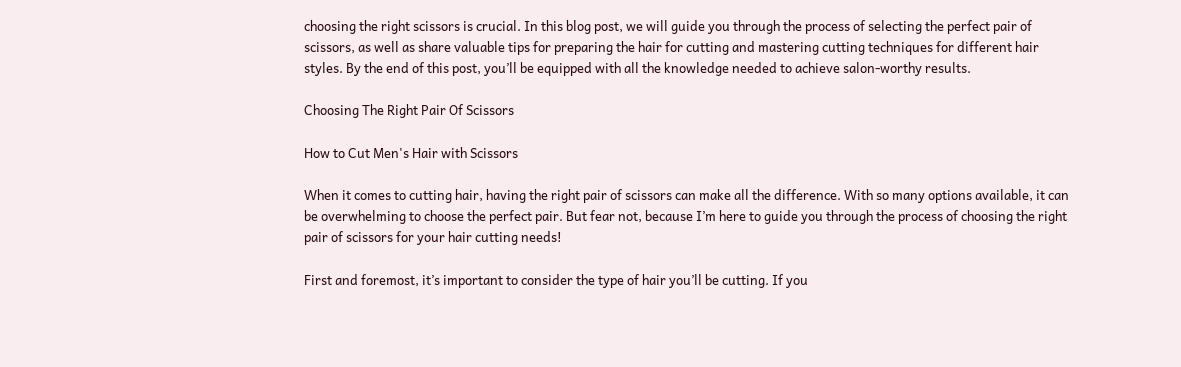choosing the right scissors is crucial. In this blog post, we will guide you through the process of selecting the perfect pair of scissors, as well as share valuable tips for preparing the hair for cutting and mastering cutting techniques for different hair styles. By the end of this post, you’ll be equipped with all the knowledge needed to achieve salon-worthy results.

Choosing The Right Pair Of Scissors

How to Cut Men's Hair with Scissors

When it comes to cutting hair, having the right pair of scissors can make all the difference. With so many options available, it can be overwhelming to choose the perfect pair. But fear not, because I’m here to guide you through the process of choosing the right pair of scissors for your hair cutting needs!

First and foremost, it’s important to consider the type of hair you’ll be cutting. If you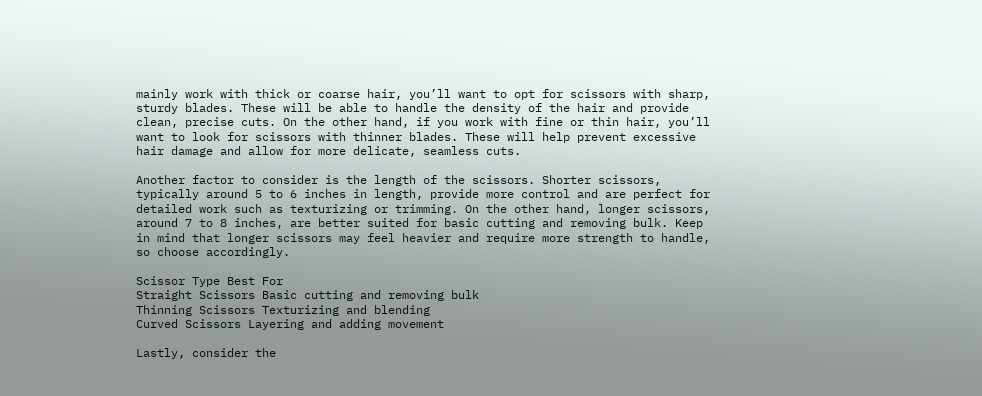mainly work with thick or coarse hair, you’ll want to opt for scissors with sharp, sturdy blades. These will be able to handle the density of the hair and provide clean, precise cuts. On the other hand, if you work with fine or thin hair, you’ll want to look for scissors with thinner blades. These will help prevent excessive hair damage and allow for more delicate, seamless cuts.

Another factor to consider is the length of the scissors. Shorter scissors, typically around 5 to 6 inches in length, provide more control and are perfect for detailed work such as texturizing or trimming. On the other hand, longer scissors, around 7 to 8 inches, are better suited for basic cutting and removing bulk. Keep in mind that longer scissors may feel heavier and require more strength to handle, so choose accordingly.

Scissor Type Best For
Straight Scissors Basic cutting and removing bulk
Thinning Scissors Texturizing and blending
Curved Scissors Layering and adding movement

Lastly, consider the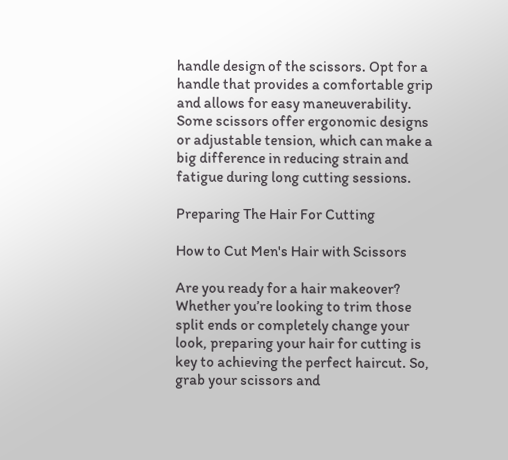handle design of the scissors. Opt for a handle that provides a comfortable grip and allows for easy maneuverability. Some scissors offer ergonomic designs or adjustable tension, which can make a big difference in reducing strain and fatigue during long cutting sessions.

Preparing The Hair For Cutting

How to Cut Men's Hair with Scissors

Are you ready for a hair makeover? Whether you’re looking to trim those split ends or completely change your look, preparing your hair for cutting is key to achieving the perfect haircut. So, grab your scissors and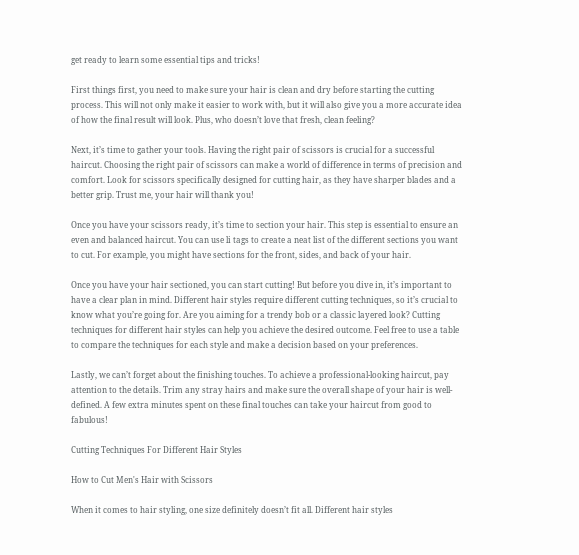get ready to learn some essential tips and tricks!

First things first, you need to make sure your hair is clean and dry before starting the cutting process. This will not only make it easier to work with, but it will also give you a more accurate idea of how the final result will look. Plus, who doesn’t love that fresh, clean feeling?

Next, it’s time to gather your tools. Having the right pair of scissors is crucial for a successful haircut. Choosing the right pair of scissors can make a world of difference in terms of precision and comfort. Look for scissors specifically designed for cutting hair, as they have sharper blades and a better grip. Trust me, your hair will thank you!

Once you have your scissors ready, it’s time to section your hair. This step is essential to ensure an even and balanced haircut. You can use li tags to create a neat list of the different sections you want to cut. For example, you might have sections for the front, sides, and back of your hair.

Once you have your hair sectioned, you can start cutting! But before you dive in, it’s important to have a clear plan in mind. Different hair styles require different cutting techniques, so it’s crucial to know what you’re going for. Are you aiming for a trendy bob or a classic layered look? Cutting techniques for different hair styles can help you achieve the desired outcome. Feel free to use a table to compare the techniques for each style and make a decision based on your preferences.

Lastly, we can’t forget about the finishing touches. To achieve a professional-looking haircut, pay attention to the details. Trim any stray hairs and make sure the overall shape of your hair is well-defined. A few extra minutes spent on these final touches can take your haircut from good to fabulous!

Cutting Techniques For Different Hair Styles

How to Cut Men's Hair with Scissors

When it comes to hair styling, one size definitely doesn’t fit all. Different hair styles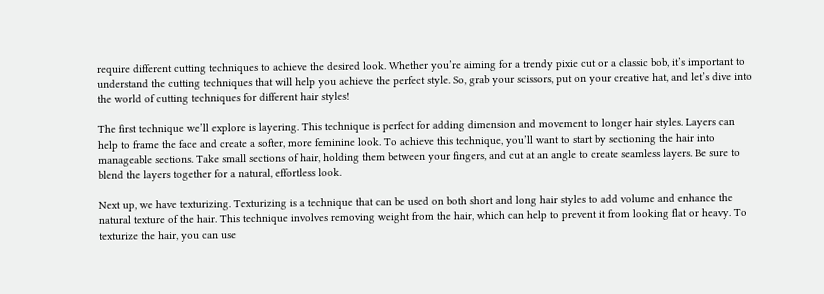require different cutting techniques to achieve the desired look. Whether you’re aiming for a trendy pixie cut or a classic bob, it’s important to understand the cutting techniques that will help you achieve the perfect style. So, grab your scissors, put on your creative hat, and let’s dive into the world of cutting techniques for different hair styles!

The first technique we’ll explore is layering. This technique is perfect for adding dimension and movement to longer hair styles. Layers can help to frame the face and create a softer, more feminine look. To achieve this technique, you’ll want to start by sectioning the hair into manageable sections. Take small sections of hair, holding them between your fingers, and cut at an angle to create seamless layers. Be sure to blend the layers together for a natural, effortless look.

Next up, we have texturizing. Texturizing is a technique that can be used on both short and long hair styles to add volume and enhance the natural texture of the hair. This technique involves removing weight from the hair, which can help to prevent it from looking flat or heavy. To texturize the hair, you can use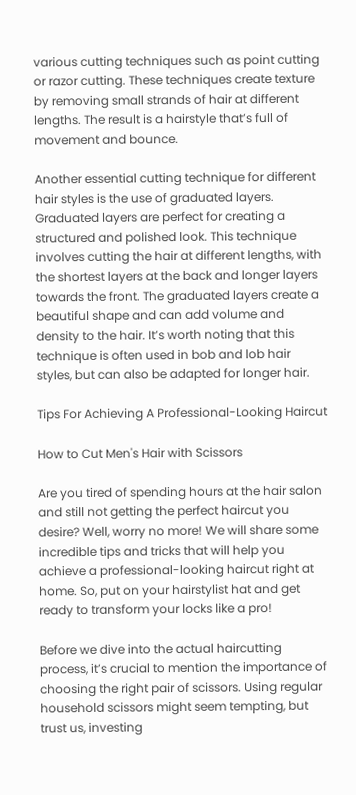various cutting techniques such as point cutting or razor cutting. These techniques create texture by removing small strands of hair at different lengths. The result is a hairstyle that’s full of movement and bounce.

Another essential cutting technique for different hair styles is the use of graduated layers. Graduated layers are perfect for creating a structured and polished look. This technique involves cutting the hair at different lengths, with the shortest layers at the back and longer layers towards the front. The graduated layers create a beautiful shape and can add volume and density to the hair. It’s worth noting that this technique is often used in bob and lob hair styles, but can also be adapted for longer hair.

Tips For Achieving A Professional-Looking Haircut

How to Cut Men's Hair with Scissors

Are you tired of spending hours at the hair salon and still not getting the perfect haircut you desire? Well, worry no more! We will share some incredible tips and tricks that will help you achieve a professional-looking haircut right at home. So, put on your hairstylist hat and get ready to transform your locks like a pro!

Before we dive into the actual haircutting process, it’s crucial to mention the importance of choosing the right pair of scissors. Using regular household scissors might seem tempting, but trust us, investing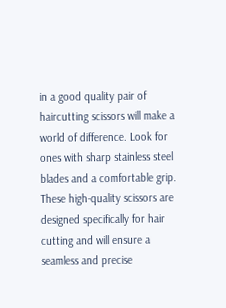in a good quality pair of haircutting scissors will make a world of difference. Look for ones with sharp stainless steel blades and a comfortable grip. These high-quality scissors are designed specifically for hair cutting and will ensure a seamless and precise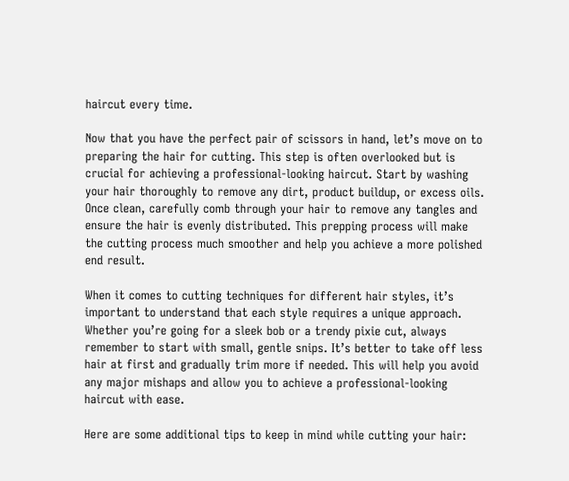haircut every time.

Now that you have the perfect pair of scissors in hand, let’s move on to preparing the hair for cutting. This step is often overlooked but is crucial for achieving a professional-looking haircut. Start by washing your hair thoroughly to remove any dirt, product buildup, or excess oils. Once clean, carefully comb through your hair to remove any tangles and ensure the hair is evenly distributed. This prepping process will make the cutting process much smoother and help you achieve a more polished end result.

When it comes to cutting techniques for different hair styles, it’s important to understand that each style requires a unique approach. Whether you’re going for a sleek bob or a trendy pixie cut, always remember to start with small, gentle snips. It’s better to take off less hair at first and gradually trim more if needed. This will help you avoid any major mishaps and allow you to achieve a professional-looking haircut with ease.

Here are some additional tips to keep in mind while cutting your hair: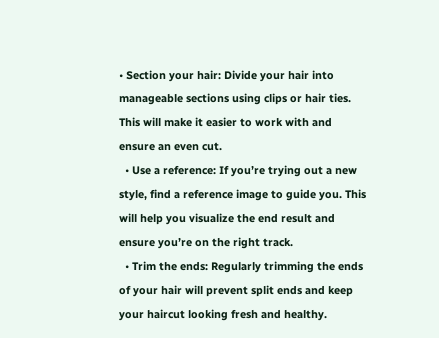• Section your hair: Divide your hair into manageable sections using clips or hair ties. This will make it easier to work with and ensure an even cut.
  • Use a reference: If you’re trying out a new style, find a reference image to guide you. This will help you visualize the end result and ensure you’re on the right track.
  • Trim the ends: Regularly trimming the ends of your hair will prevent split ends and keep your haircut looking fresh and healthy.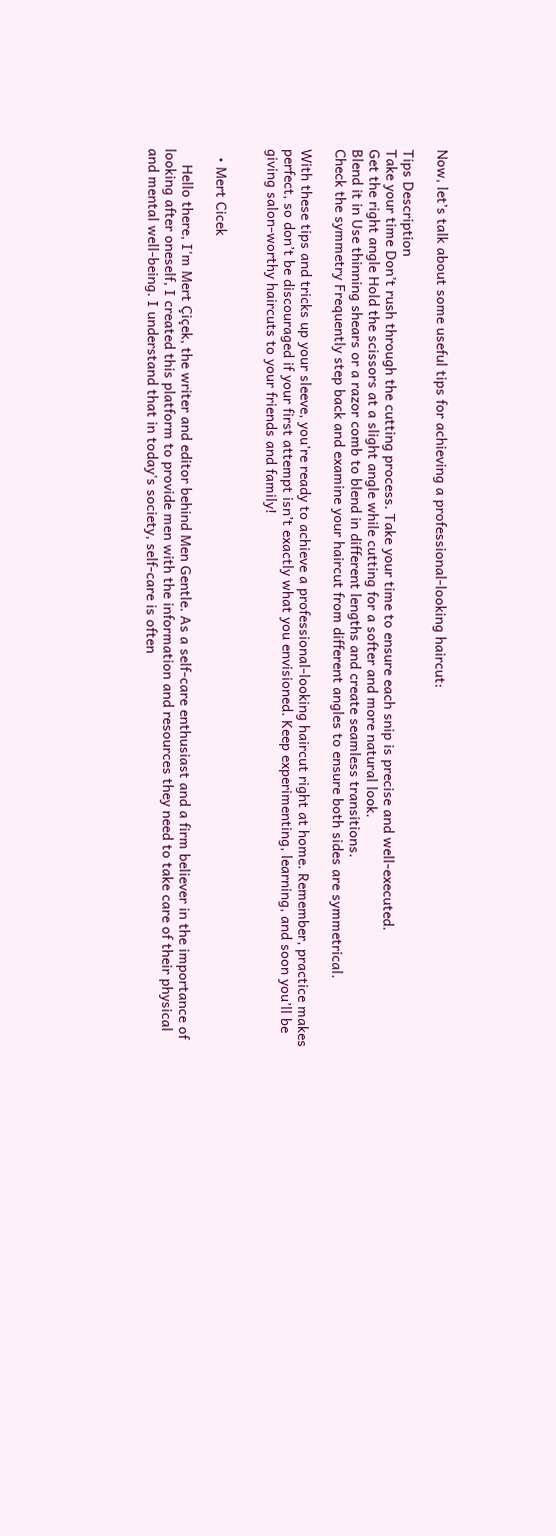Now, let’s talk about some useful tips for achieving a professional-looking haircut:

Tips Description
Take your time Don’t rush through the cutting process. Take your time to ensure each snip is precise and well-executed.
Get the right angle Hold the scissors at a slight angle while cutting for a softer and more natural look.
Blend it in Use thinning shears or a razor comb to blend in different lengths and create seamless transitions.
Check the symmetry Frequently step back and examine your haircut from different angles to ensure both sides are symmetrical.

With these tips and tricks up your sleeve, you’re ready to achieve a professional-looking haircut right at home. Remember, practice makes perfect, so don’t be discouraged if your first attempt isn’t exactly what you envisioned. Keep experimenting, learning, and soon you’ll be giving salon-worthy haircuts to your friends and family!


  • Mert Cicek

    Hello there, I'm Mert Çiçek, the writer and editor behind Men Gentle. As a self-care enthusiast and a firm believer in the importance of looking after oneself, I created this platform to provide men with the information and resources they need to take care of their physical and mental well-being. I understand that in today's society, self-care is often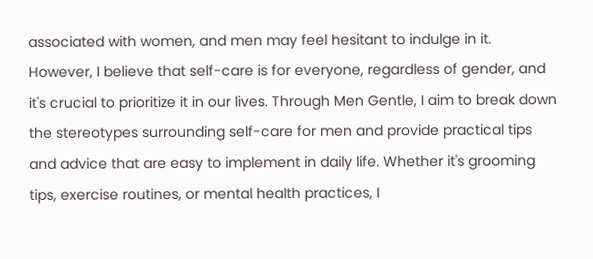associated with women, and men may feel hesitant to indulge in it. However, I believe that self-care is for everyone, regardless of gender, and it's crucial to prioritize it in our lives. Through Men Gentle, I aim to break down the stereotypes surrounding self-care for men and provide practical tips and advice that are easy to implement in daily life. Whether it's grooming tips, exercise routines, or mental health practices, I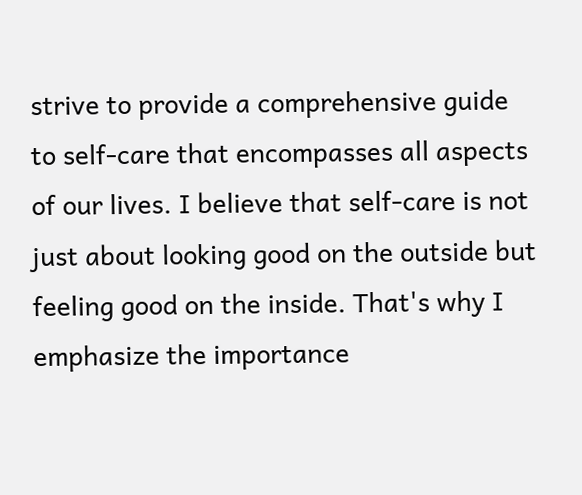strive to provide a comprehensive guide to self-care that encompasses all aspects of our lives. I believe that self-care is not just about looking good on the outside but feeling good on the inside. That's why I emphasize the importance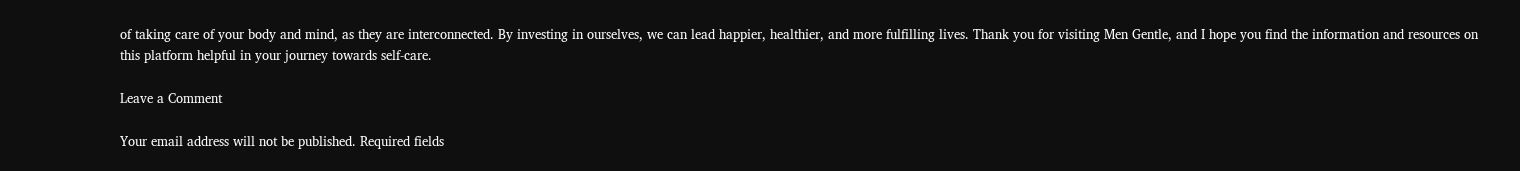of taking care of your body and mind, as they are interconnected. By investing in ourselves, we can lead happier, healthier, and more fulfilling lives. Thank you for visiting Men Gentle, and I hope you find the information and resources on this platform helpful in your journey towards self-care.

Leave a Comment

Your email address will not be published. Required fields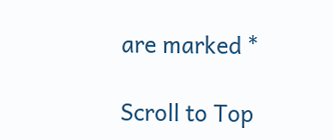are marked *

Scroll to Top